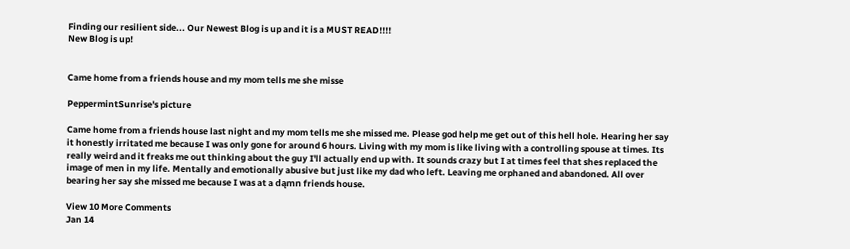Finding our resilient side... Our Newest Blog is up and it is a MUST READ!!!!
New Blog is up!


Came home from a friends house and my mom tells me she misse

PeppermintSunrise's picture

Came home from a friends house last night and my mom tells me she missed me. Please god help me get out of this hell hole. Hearing her say it honestly irritated me because I was only gone for around 6 hours. Living with my mom is like living with a controlling spouse at times. Its really weird and it freaks me out thinking about the guy I'll actually end up with. It sounds crazy but I at times feel that shes replaced the image of men in my life. Mentally and emotionally abusive but just like my dad who left. Leaving me orphaned and abandoned. All over bearing her say she missed me because I was at a dąmn friends house.

View 10 More Comments
Jan 14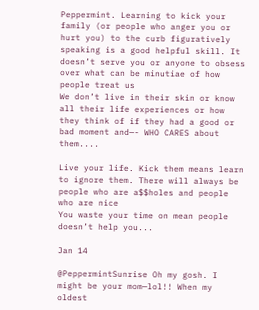Peppermint. Learning to kick your family (or people who anger you or hurt you) to the curb figuratively speaking is a good helpful skill. It doesn’t serve you or anyone to obsess over what can be minutiae of how people treat us
We don’t live in their skin or know all their life experiences or how they think of if they had a good or bad moment and—- WHO CARES about them....

Live your life. Kick them means learn to ignore them. There will always be people who are a$$holes and people who are nice
You waste your time on mean people doesn’t help you...

Jan 14

@PeppermintSunrise Oh my gosh. I might be your mom—lol!! When my oldest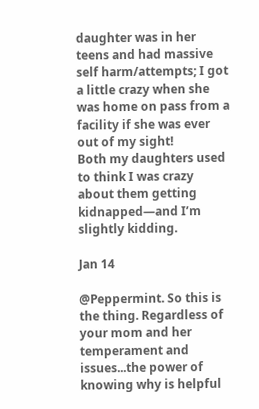daughter was in her teens and had massive self harm/attempts; I got a little crazy when she was home on pass from a facility if she was ever out of my sight!
Both my daughters used to think I was crazy about them getting kidnapped—and I’m slightly kidding.

Jan 14

@Peppermint. So this is the thing. Regardless of your mom and her temperament and issues...the power of knowing why is helpful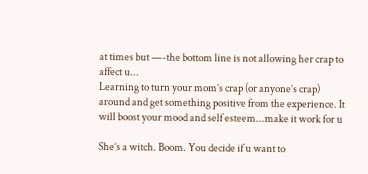at times but —-the bottom line is not allowing her crap to affect u...
Learning to turn your mom’s crap (or anyone’s crap) around and get something positive from the experience. It will boost your mood and self esteem...make it work for u

She’s a witch. Boom. You decide if u want to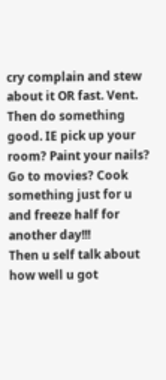cry complain and stew about it OR fast. Vent. Then do something good. IE pick up your room? Paint your nails? Go to movies? Cook something just for u and freeze half for another day!!!
Then u self talk about how well u got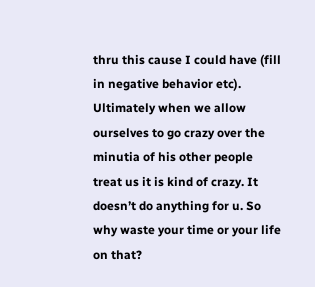thru this cause I could have (fill in negative behavior etc). Ultimately when we allow ourselves to go crazy over the minutia of his other people treat us it is kind of crazy. It doesn’t do anything for u. So why waste your time or your life on that?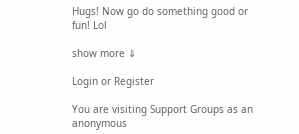Hugs! Now go do something good or fun! Lol

show more ⇓

Login or Register

You are visiting Support Groups as an anonymous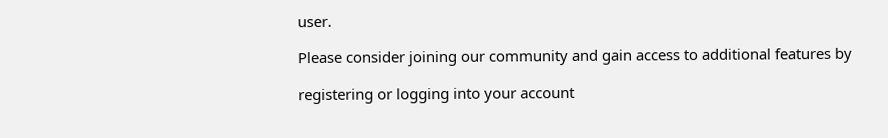user.

Please consider joining our community and gain access to additional features by

registering or logging into your account